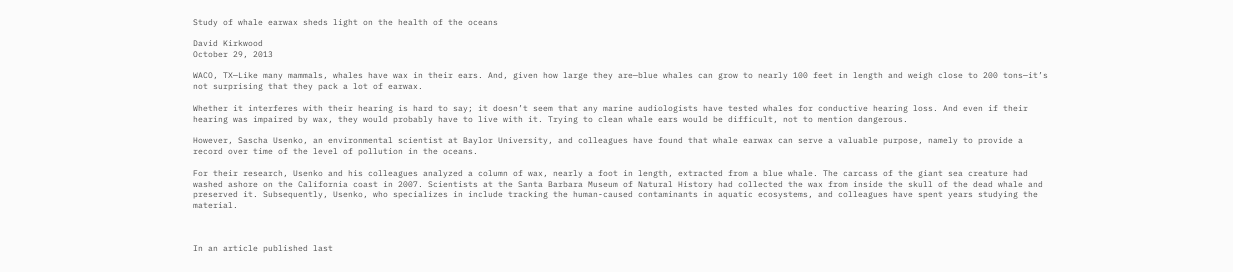Study of whale earwax sheds light on the health of the oceans

David Kirkwood
October 29, 2013

WACO, TX—Like many mammals, whales have wax in their ears. And, given how large they are—blue whales can grow to nearly 100 feet in length and weigh close to 200 tons—it’s not surprising that they pack a lot of earwax.

Whether it interferes with their hearing is hard to say; it doesn’t seem that any marine audiologists have tested whales for conductive hearing loss. And even if their hearing was impaired by wax, they would probably have to live with it. Trying to clean whale ears would be difficult, not to mention dangerous.

However, Sascha Usenko, an environmental scientist at Baylor University, and colleagues have found that whale earwax can serve a valuable purpose, namely to provide a record over time of the level of pollution in the oceans.

For their research, Usenko and his colleagues analyzed a column of wax, nearly a foot in length, extracted from a blue whale. The carcass of the giant sea creature had washed ashore on the California coast in 2007. Scientists at the Santa Barbara Museum of Natural History had collected the wax from inside the skull of the dead whale and preserved it. Subsequently, Usenko, who specializes in include tracking the human-caused contaminants in aquatic ecosystems, and colleagues have spent years studying the material.



In an article published last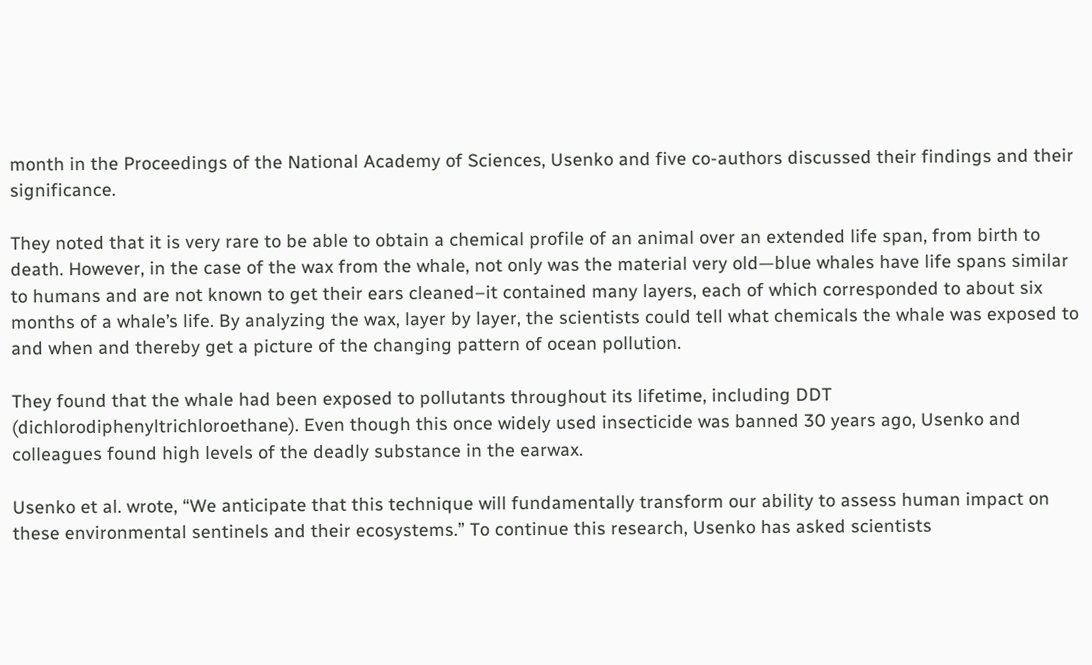month in the Proceedings of the National Academy of Sciences, Usenko and five co-authors discussed their findings and their significance.

They noted that it is very rare to be able to obtain a chemical profile of an animal over an extended life span, from birth to death. However, in the case of the wax from the whale, not only was the material very old—blue whales have life spans similar to humans and are not known to get their ears cleaned–it contained many layers, each of which corresponded to about six months of a whale’s life. By analyzing the wax, layer by layer, the scientists could tell what chemicals the whale was exposed to and when and thereby get a picture of the changing pattern of ocean pollution.

They found that the whale had been exposed to pollutants throughout its lifetime, including DDT (dichlorodiphenyltrichloroethane). Even though this once widely used insecticide was banned 30 years ago, Usenko and colleagues found high levels of the deadly substance in the earwax.

Usenko et al. wrote, “We anticipate that this technique will fundamentally transform our ability to assess human impact on these environmental sentinels and their ecosystems.” To continue this research, Usenko has asked scientists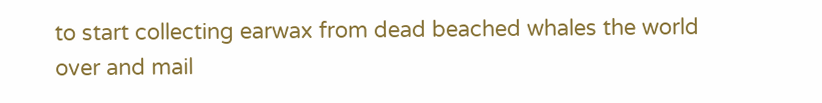to start collecting earwax from dead beached whales the world over and mail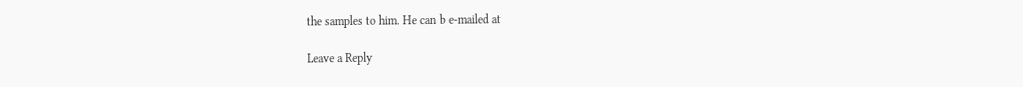the samples to him. He can b e-mailed at

Leave a Reply